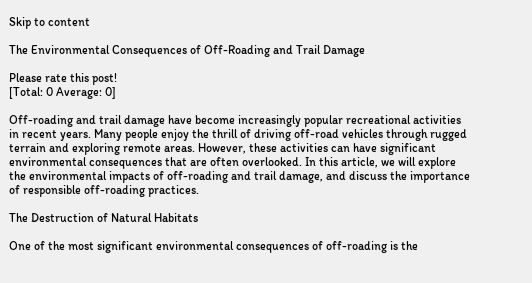Skip to content

The Environmental Consequences of Off-Roading and Trail Damage

Please rate this post!
[Total: 0 Average: 0]

Off-roading and trail damage have become increasingly popular recreational activities in recent years. Many people enjoy the thrill of driving off-road vehicles through rugged terrain and exploring remote areas. However, these activities can have significant environmental consequences that are often overlooked. In this article, we will explore the environmental impacts of off-roading and trail damage, and discuss the importance of responsible off-roading practices.

The Destruction of Natural Habitats

One of the most significant environmental consequences of off-roading is the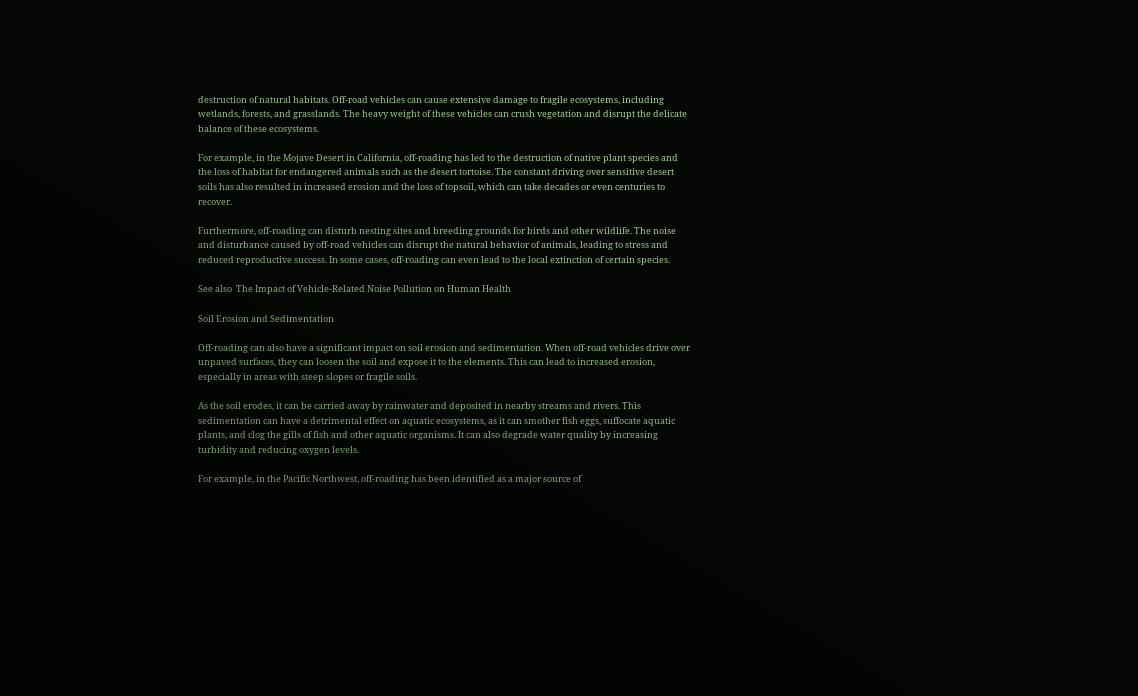destruction of natural habitats. Off-road vehicles can cause extensive damage to fragile ecosystems, including wetlands, forests, and grasslands. The heavy weight of these vehicles can crush vegetation and disrupt the delicate balance of these ecosystems.

For example, in the Mojave Desert in California, off-roading has led to the destruction of native plant species and the loss of habitat for endangered animals such as the desert tortoise. The constant driving over sensitive desert soils has also resulted in increased erosion and the loss of topsoil, which can take decades or even centuries to recover.

Furthermore, off-roading can disturb nesting sites and breeding grounds for birds and other wildlife. The noise and disturbance caused by off-road vehicles can disrupt the natural behavior of animals, leading to stress and reduced reproductive success. In some cases, off-roading can even lead to the local extinction of certain species.

See also  The Impact of Vehicle-Related Noise Pollution on Human Health

Soil Erosion and Sedimentation

Off-roading can also have a significant impact on soil erosion and sedimentation. When off-road vehicles drive over unpaved surfaces, they can loosen the soil and expose it to the elements. This can lead to increased erosion, especially in areas with steep slopes or fragile soils.

As the soil erodes, it can be carried away by rainwater and deposited in nearby streams and rivers. This sedimentation can have a detrimental effect on aquatic ecosystems, as it can smother fish eggs, suffocate aquatic plants, and clog the gills of fish and other aquatic organisms. It can also degrade water quality by increasing turbidity and reducing oxygen levels.

For example, in the Pacific Northwest, off-roading has been identified as a major source of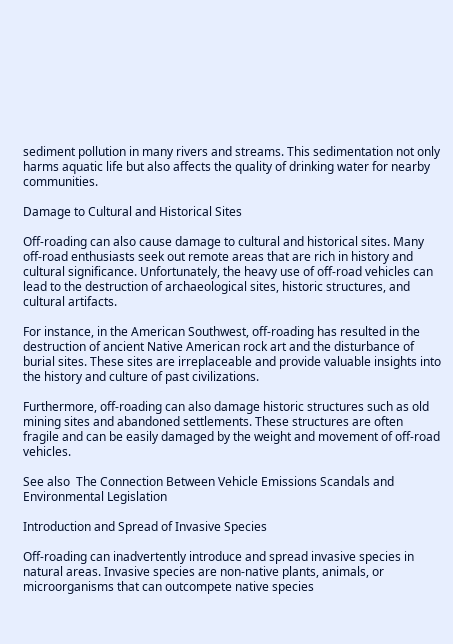sediment pollution in many rivers and streams. This sedimentation not only harms aquatic life but also affects the quality of drinking water for nearby communities.

Damage to Cultural and Historical Sites

Off-roading can also cause damage to cultural and historical sites. Many off-road enthusiasts seek out remote areas that are rich in history and cultural significance. Unfortunately, the heavy use of off-road vehicles can lead to the destruction of archaeological sites, historic structures, and cultural artifacts.

For instance, in the American Southwest, off-roading has resulted in the destruction of ancient Native American rock art and the disturbance of burial sites. These sites are irreplaceable and provide valuable insights into the history and culture of past civilizations.

Furthermore, off-roading can also damage historic structures such as old mining sites and abandoned settlements. These structures are often fragile and can be easily damaged by the weight and movement of off-road vehicles.

See also  The Connection Between Vehicle Emissions Scandals and Environmental Legislation

Introduction and Spread of Invasive Species

Off-roading can inadvertently introduce and spread invasive species in natural areas. Invasive species are non-native plants, animals, or microorganisms that can outcompete native species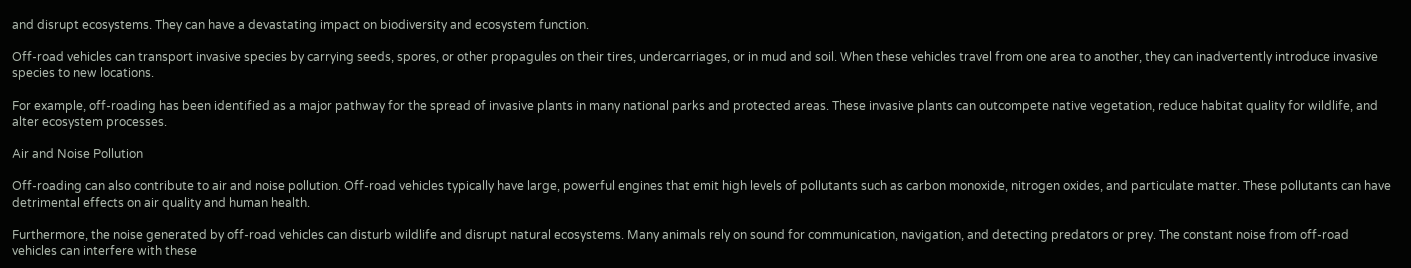and disrupt ecosystems. They can have a devastating impact on biodiversity and ecosystem function.

Off-road vehicles can transport invasive species by carrying seeds, spores, or other propagules on their tires, undercarriages, or in mud and soil. When these vehicles travel from one area to another, they can inadvertently introduce invasive species to new locations.

For example, off-roading has been identified as a major pathway for the spread of invasive plants in many national parks and protected areas. These invasive plants can outcompete native vegetation, reduce habitat quality for wildlife, and alter ecosystem processes.

Air and Noise Pollution

Off-roading can also contribute to air and noise pollution. Off-road vehicles typically have large, powerful engines that emit high levels of pollutants such as carbon monoxide, nitrogen oxides, and particulate matter. These pollutants can have detrimental effects on air quality and human health.

Furthermore, the noise generated by off-road vehicles can disturb wildlife and disrupt natural ecosystems. Many animals rely on sound for communication, navigation, and detecting predators or prey. The constant noise from off-road vehicles can interfere with these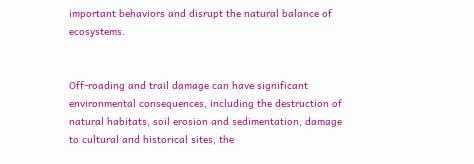important behaviors and disrupt the natural balance of ecosystems.


Off-roading and trail damage can have significant environmental consequences, including the destruction of natural habitats, soil erosion and sedimentation, damage to cultural and historical sites, the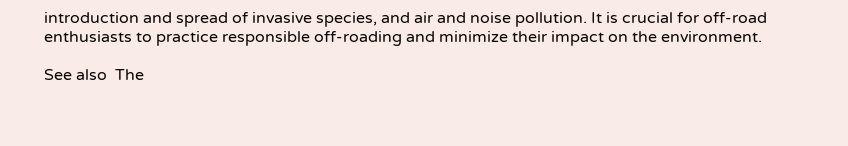introduction and spread of invasive species, and air and noise pollution. It is crucial for off-road enthusiasts to practice responsible off-roading and minimize their impact on the environment.

See also  The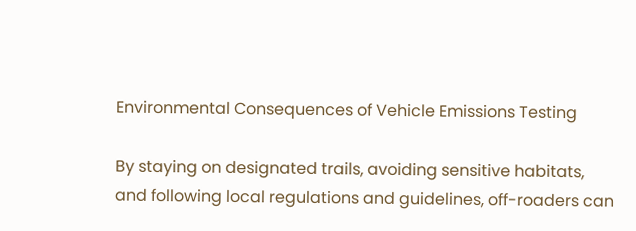Environmental Consequences of Vehicle Emissions Testing

By staying on designated trails, avoiding sensitive habitats, and following local regulations and guidelines, off-roaders can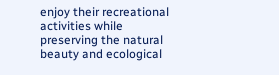enjoy their recreational activities while preserving the natural beauty and ecological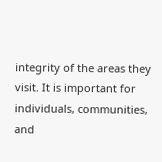integrity of the areas they visit. It is important for individuals, communities, and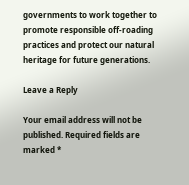governments to work together to promote responsible off-roading practices and protect our natural heritage for future generations.

Leave a Reply

Your email address will not be published. Required fields are marked *